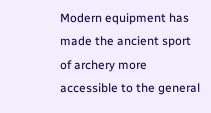Modern equipment has made the ancient sport of archery more accessible to the general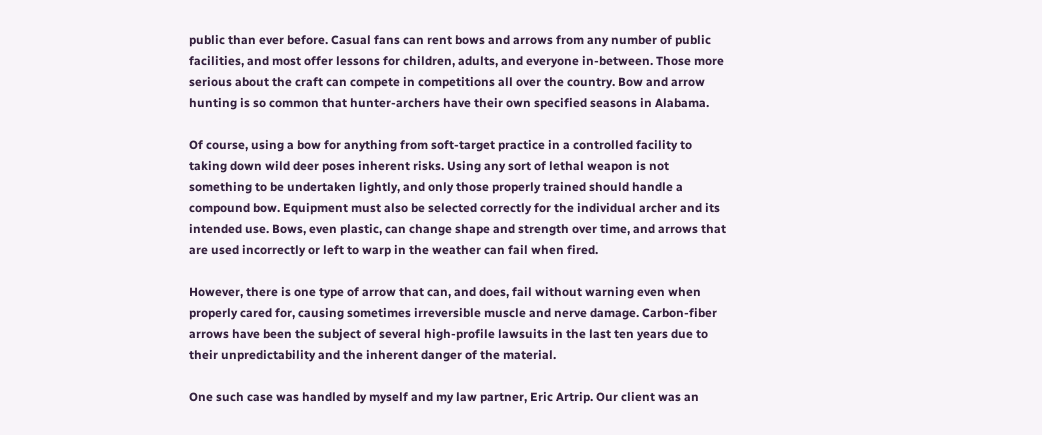public than ever before. Casual fans can rent bows and arrows from any number of public facilities, and most offer lessons for children, adults, and everyone in-between. Those more serious about the craft can compete in competitions all over the country. Bow and arrow hunting is so common that hunter-archers have their own specified seasons in Alabama.

Of course, using a bow for anything from soft-target practice in a controlled facility to taking down wild deer poses inherent risks. Using any sort of lethal weapon is not something to be undertaken lightly, and only those properly trained should handle a compound bow. Equipment must also be selected correctly for the individual archer and its intended use. Bows, even plastic, can change shape and strength over time, and arrows that are used incorrectly or left to warp in the weather can fail when fired.

However, there is one type of arrow that can, and does, fail without warning even when properly cared for, causing sometimes irreversible muscle and nerve damage. Carbon-fiber arrows have been the subject of several high-profile lawsuits in the last ten years due to their unpredictability and the inherent danger of the material.

One such case was handled by myself and my law partner, Eric Artrip. Our client was an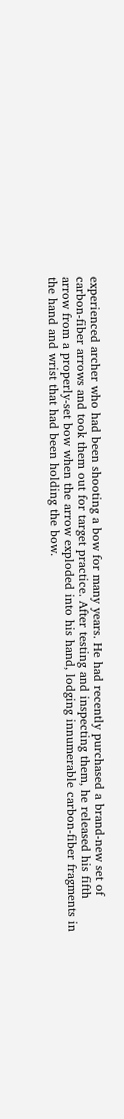experienced archer who had been shooting a bow for many years. He had recently purchased a brand-new set of carbon-fiber arrows and took them out for target practice. After testing and inspecting them, he released his fifth arrow from a properly-set bow when the arrow exploded into his hand, lodging innumerable carbon-fiber fragments in the hand and wrist that had been holding the bow.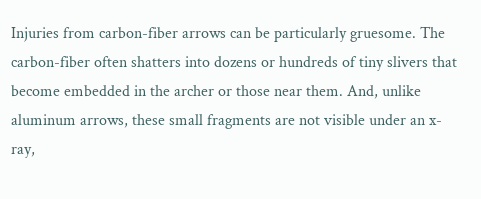Injuries from carbon-fiber arrows can be particularly gruesome. The carbon-fiber often shatters into dozens or hundreds of tiny slivers that become embedded in the archer or those near them. And, unlike aluminum arrows, these small fragments are not visible under an x-ray,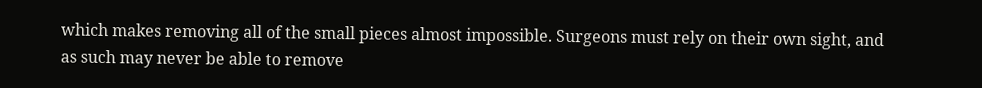which makes removing all of the small pieces almost impossible. Surgeons must rely on their own sight, and as such may never be able to remove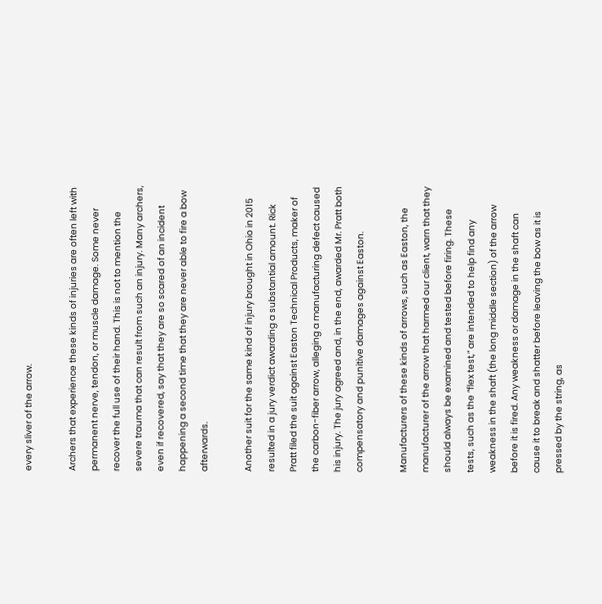every sliver of the arrow.

Archers that experience these kinds of injuries are often left with permanent nerve, tendon, or muscle damage. Some never recover the full use of their hand. This is not to mention the severe trauma that can result from such an injury. Many archers, even if recovered, say that they are so scared of an incident happening a second time that they are never able to fire a bow afterwards.

Another suit for the same kind of injury brought in Ohio in 2015 resulted in a jury verdict awarding a substantial amount. Rick Pratt filed the suit against Easton Technical Products, maker of the carbon-fiber arrow, alleging a manufacturing defect caused his injury. The jury agreed and, in the end, awarded Mr. Pratt both compensatory and punitive damages against Easton.

Manufacturers of these kinds of arrows, such as Easton, the manufacturer of the arrow that harmed our client, warn that they should always be examined and tested before firing. These tests, such as the “flex test,” are intended to help find any weakness in the shaft (the long middle section) of the arrow before it is fired. Any weakness or damage in the shaft can cause it to break and shatter before leaving the bow as it is pressed by the string, as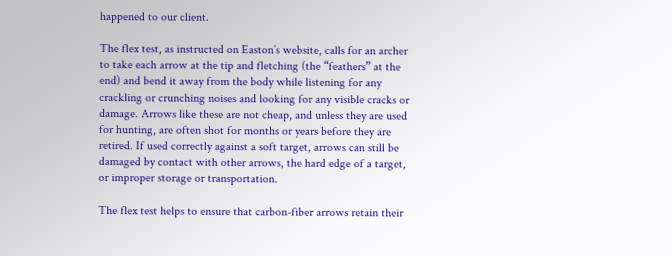happened to our client.

The flex test, as instructed on Easton’s website, calls for an archer to take each arrow at the tip and fletching (the “feathers” at the end) and bend it away from the body while listening for any crackling or crunching noises and looking for any visible cracks or damage. Arrows like these are not cheap, and unless they are used for hunting, are often shot for months or years before they are retired. If used correctly against a soft target, arrows can still be damaged by contact with other arrows, the hard edge of a target, or improper storage or transportation.

The flex test helps to ensure that carbon-fiber arrows retain their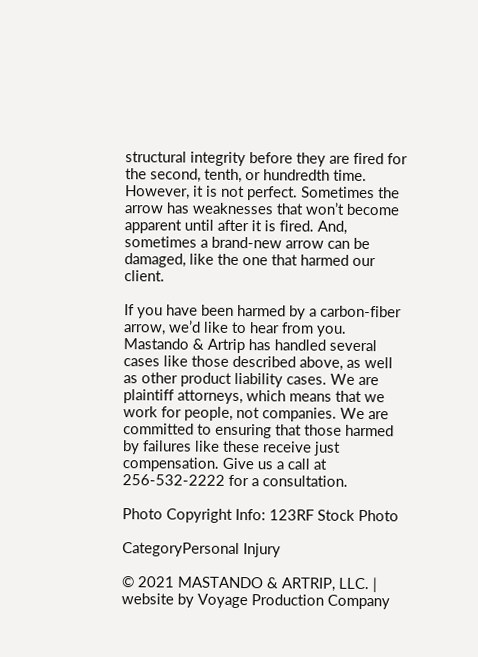structural integrity before they are fired for the second, tenth, or hundredth time. However, it is not perfect. Sometimes the arrow has weaknesses that won’t become apparent until after it is fired. And, sometimes a brand-new arrow can be damaged, like the one that harmed our client.

If you have been harmed by a carbon-fiber arrow, we’d like to hear from you. Mastando & Artrip has handled several cases like those described above, as well as other product liability cases. We are plaintiff attorneys, which means that we work for people, not companies. We are committed to ensuring that those harmed by failures like these receive just compensation. Give us a call at 256-532-2222 for a consultation.

Photo Copyright Info: 123RF Stock Photo

CategoryPersonal Injury

© 2021 MASTANDO & ARTRIP, LLC. | website by Voyage Production Company